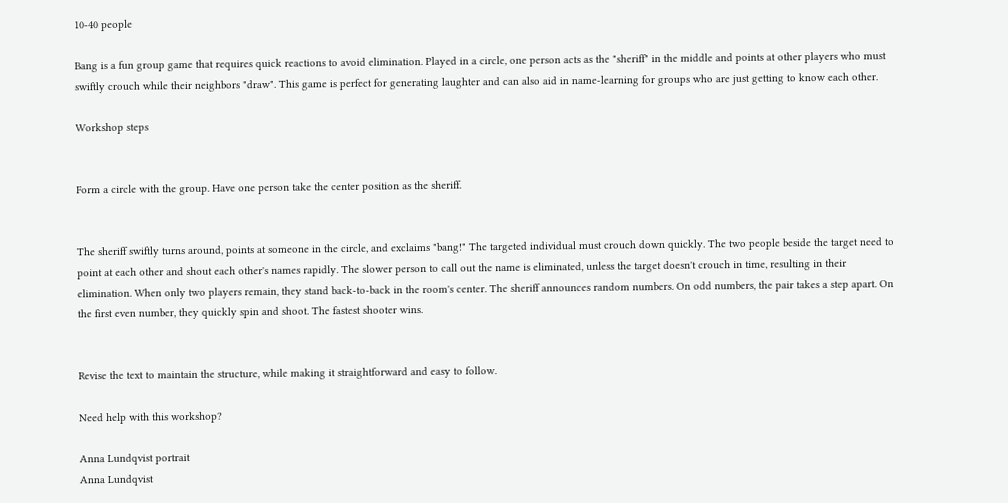10-40 people

Bang is a fun group game that requires quick reactions to avoid elimination. Played in a circle, one person acts as the "sheriff" in the middle and points at other players who must swiftly crouch while their neighbors "draw". This game is perfect for generating laughter and can also aid in name-learning for groups who are just getting to know each other.

Workshop steps


Form a circle with the group. Have one person take the center position as the sheriff.


The sheriff swiftly turns around, points at someone in the circle, and exclaims "bang!" The targeted individual must crouch down quickly. The two people beside the target need to point at each other and shout each other's names rapidly. The slower person to call out the name is eliminated, unless the target doesn't crouch in time, resulting in their elimination. When only two players remain, they stand back-to-back in the room's center. The sheriff announces random numbers. On odd numbers, the pair takes a step apart. On the first even number, they quickly spin and shoot. The fastest shooter wins.


Revise the text to maintain the structure, while making it straightforward and easy to follow.

Need help with this workshop?

Anna Lundqvist portrait
Anna Lundqvist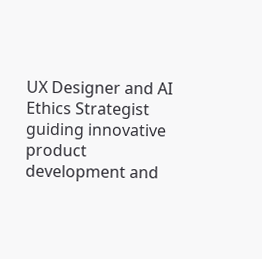UX Designer and AI Ethics Strategist guiding innovative product development and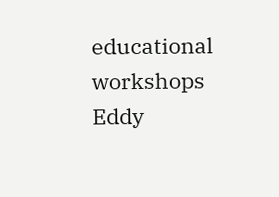educational workshops
Eddy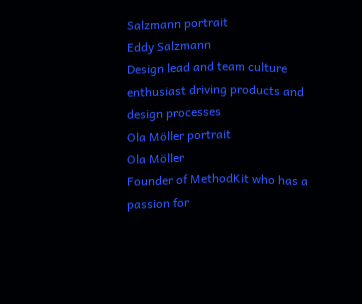Salzmann portrait
Eddy Salzmann
Design lead and team culture enthusiast driving products and design processes
Ola Möller portrait
Ola Möller
Founder of MethodKit who has a passion for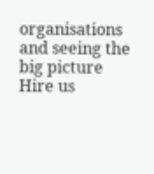organisations and seeing the big picture
Hire us